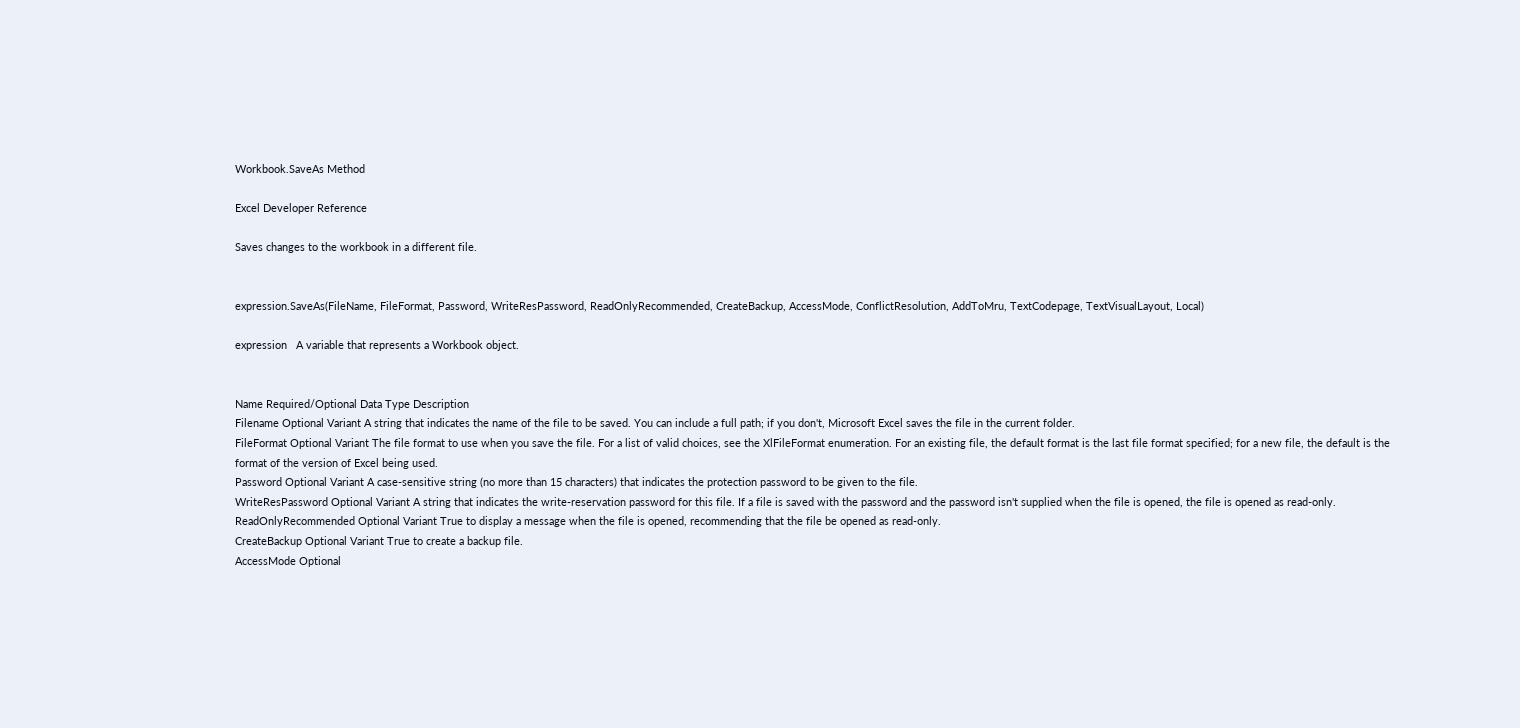Workbook.SaveAs Method

Excel Developer Reference

Saves changes to the workbook in a different file.


expression.SaveAs(FileName, FileFormat, Password, WriteResPassword, ReadOnlyRecommended, CreateBackup, AccessMode, ConflictResolution, AddToMru, TextCodepage, TextVisualLayout, Local)

expression   A variable that represents a Workbook object.


Name Required/Optional Data Type Description
Filename Optional Variant A string that indicates the name of the file to be saved. You can include a full path; if you don't, Microsoft Excel saves the file in the current folder.
FileFormat Optional Variant The file format to use when you save the file. For a list of valid choices, see the XlFileFormat enumeration. For an existing file, the default format is the last file format specified; for a new file, the default is the format of the version of Excel being used.
Password Optional Variant A case-sensitive string (no more than 15 characters) that indicates the protection password to be given to the file.
WriteResPassword Optional Variant A string that indicates the write-reservation password for this file. If a file is saved with the password and the password isn't supplied when the file is opened, the file is opened as read-only.
ReadOnlyRecommended Optional Variant True to display a message when the file is opened, recommending that the file be opened as read-only.
CreateBackup Optional Variant True to create a backup file.
AccessMode Optional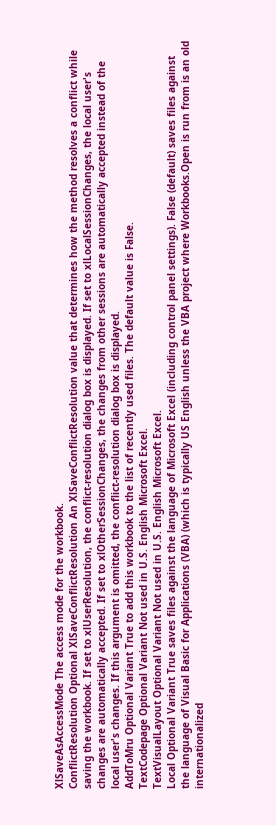XlSaveAsAccessMode The access mode for the workbook.
ConflictResolution Optional XlSaveConflictResolution An XlSaveConflictResolution value that determines how the method resolves a conflict while saving the workbook. If set to xlUserResolution, the conflict-resolution dialog box is displayed. If set to xlLocalSessionChanges, the local user's changes are automatically accepted. If set to xlOtherSessionChanges, the changes from other sessions are automatically accepted instead of the local user's changes. If this argument is omitted, the conflict-resolution dialog box is displayed.
AddToMru Optional Variant True to add this workbook to the list of recently used files. The default value is False.
TextCodepage Optional Variant Not used in U.S. English Microsoft Excel.
TextVisualLayout Optional Variant Not used in U.S. English Microsoft Excel.
Local Optional Variant True saves files against the language of Microsoft Excel (including control panel settings). False (default) saves files against the language of Visual Basic for Applications (VBA) (which is typically US English unless the VBA project where Workbooks.Open is run from is an old internationalized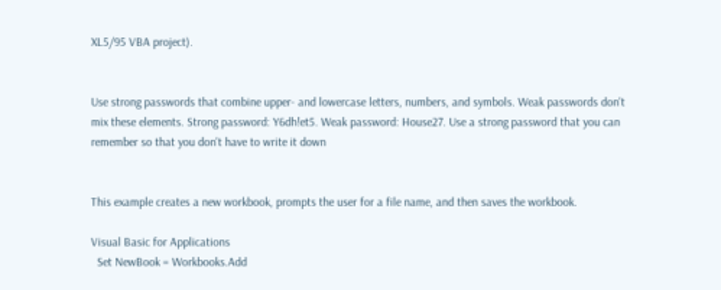XL5/95 VBA project).


Use strong passwords that combine upper- and lowercase letters, numbers, and symbols. Weak passwords don't mix these elements. Strong password: Y6dh!et5. Weak password: House27. Use a strong password that you can remember so that you don't have to write it down


This example creates a new workbook, prompts the user for a file name, and then saves the workbook.

Visual Basic for Applications
  Set NewBook = Workbooks.Add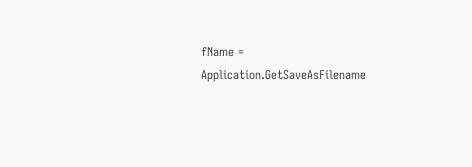fName = Application.GetSaveAsFilename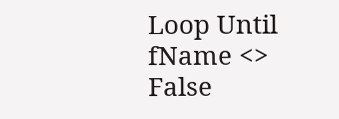Loop Until fName <> False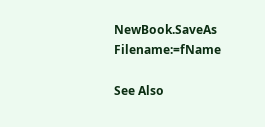NewBook.SaveAs Filename:=fName

See Also